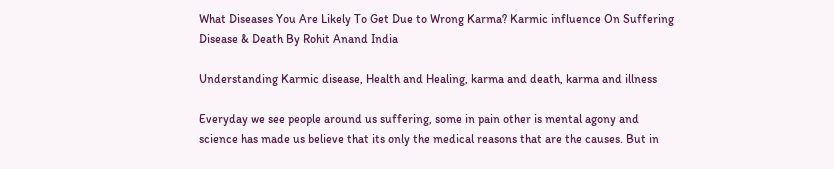What Diseases You Are Likely To Get Due to Wrong Karma? Karmic influence On Suffering Disease & Death By Rohit Anand India

Understanding Karmic disease, Health and Healing, karma and death, karma and illness

Everyday we see people around us suffering, some in pain other is mental agony and science has made us believe that its only the medical reasons that are the causes. But in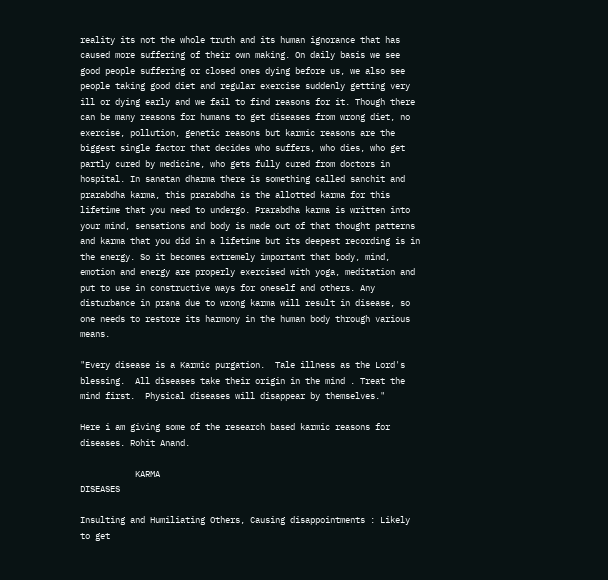reality its not the whole truth and its human ignorance that has caused more suffering of their own making. On daily basis we see good people suffering or closed ones dying before us, we also see people taking good diet and regular exercise suddenly getting very ill or dying early and we fail to find reasons for it. Though there can be many reasons for humans to get diseases from wrong diet, no exercise, pollution, genetic reasons but karmic reasons are the biggest single factor that decides who suffers, who dies, who get partly cured by medicine, who gets fully cured from doctors in hospital. In sanatan dharma there is something called sanchit and prarabdha karma, this prarabdha is the allotted karma for this lifetime that you need to undergo. Prarabdha karma is written into your mind, sensations and body is made out of that thought patterns and karma that you did in a lifetime but its deepest recording is in the energy. So it becomes extremely important that body, mind, emotion and energy are properly exercised with yoga, meditation and put to use in constructive ways for oneself and others. Any disturbance in prana due to wrong karma will result in disease, so one needs to restore its harmony in the human body through various means.

"Every disease is a Karmic purgation.  Tale illness as the Lord's blessing.  All diseases take their origin in the mind . Treat the mind first.  Physical diseases will disappear by themselves."

Here i am giving some of the research based karmic reasons for diseases. Rohit Anand.

           KARMA                                                                                             DISEASES

Insulting and Humiliating Others, Causing disappointments : Likely to get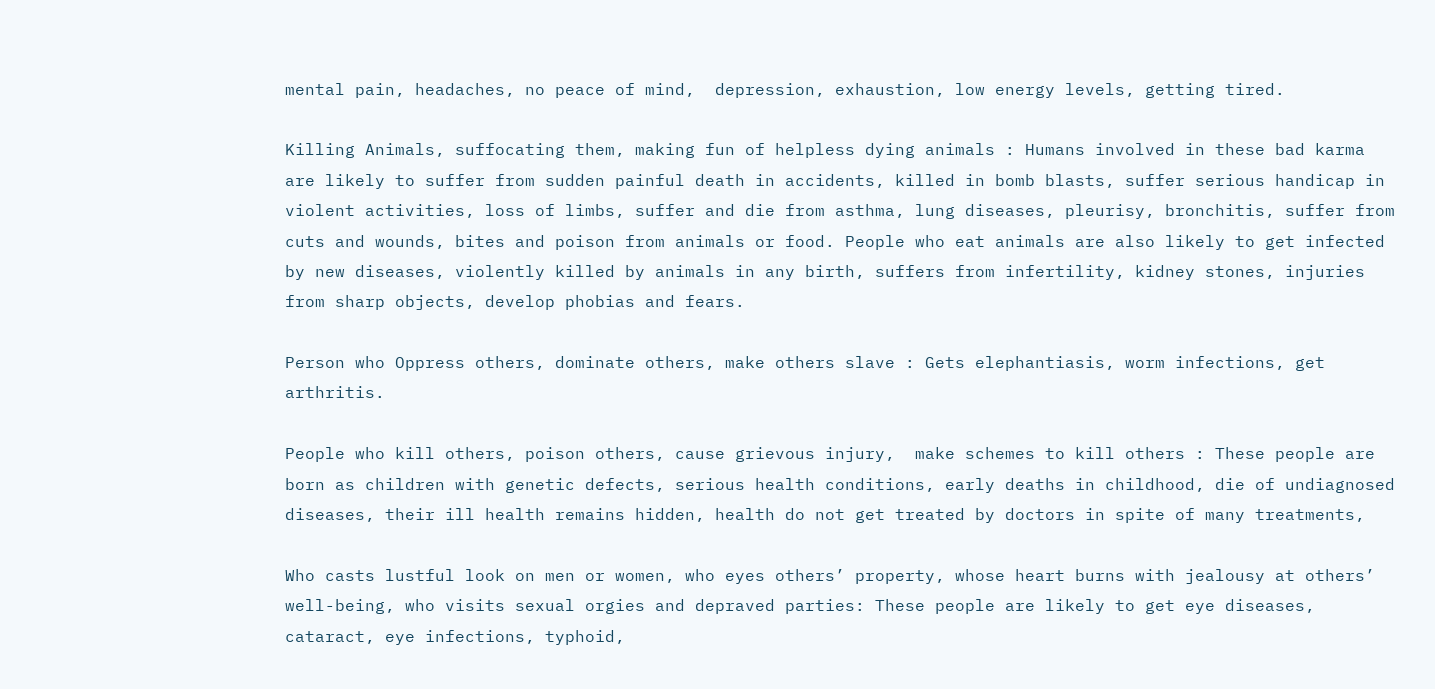mental pain, headaches, no peace of mind,  depression, exhaustion, low energy levels, getting tired.

Killing Animals, suffocating them, making fun of helpless dying animals : Humans involved in these bad karma are likely to suffer from sudden painful death in accidents, killed in bomb blasts, suffer serious handicap in violent activities, loss of limbs, suffer and die from asthma, lung diseases, pleurisy, bronchitis, suffer from cuts and wounds, bites and poison from animals or food. People who eat animals are also likely to get infected by new diseases, violently killed by animals in any birth, suffers from infertility, kidney stones, injuries from sharp objects, develop phobias and fears.

Person who Oppress others, dominate others, make others slave : Gets elephantiasis, worm infections, get arthritis.

People who kill others, poison others, cause grievous injury,  make schemes to kill others : These people are born as children with genetic defects, serious health conditions, early deaths in childhood, die of undiagnosed diseases, their ill health remains hidden, health do not get treated by doctors in spite of many treatments,

Who casts lustful look on men or women, who eyes others’ property, whose heart burns with jealousy at others’ well-being, who visits sexual orgies and depraved parties: These people are likely to get eye diseases, cataract, eye infections, typhoid,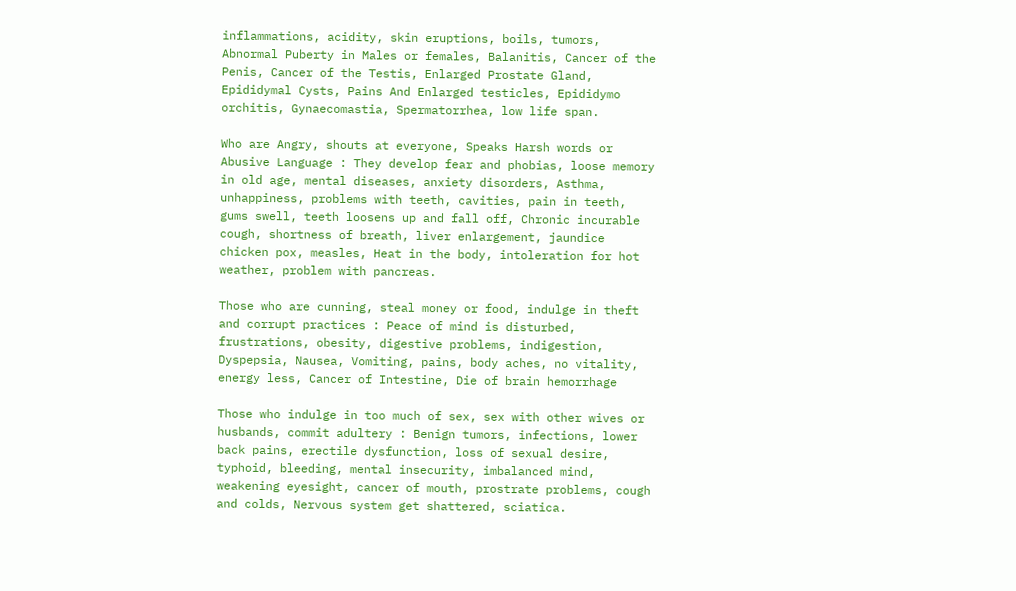inflammations, acidity, skin eruptions, boils, tumors, Abnormal Puberty in Males or females, Balanitis, Cancer of the Penis, Cancer of the Testis, Enlarged Prostate Gland, Epididymal Cysts, Pains And Enlarged testicles, Epididymo orchitis, Gynaecomastia, Spermatorrhea, low life span.

Who are Angry, shouts at everyone, Speaks Harsh words or Abusive Language : They develop fear and phobias, loose memory in old age, mental diseases, anxiety disorders, Asthma, unhappiness, problems with teeth, cavities, pain in teeth, gums swell, teeth loosens up and fall off, Chronic incurable cough, shortness of breath, liver enlargement, jaundice chicken pox, measles, Heat in the body, intoleration for hot weather, problem with pancreas.

Those who are cunning, steal money or food, indulge in theft and corrupt practices : Peace of mind is disturbed, frustrations, obesity, digestive problems, indigestion, Dyspepsia, Nausea, Vomiting, pains, body aches, no vitality, energy less, Cancer of Intestine, Die of brain hemorrhage

Those who indulge in too much of sex, sex with other wives or husbands, commit adultery : Benign tumors, infections, lower back pains, erectile dysfunction, loss of sexual desire, typhoid, bleeding, mental insecurity, imbalanced mind, weakening eyesight, cancer of mouth, prostrate problems, cough and colds, Nervous system get shattered, sciatica.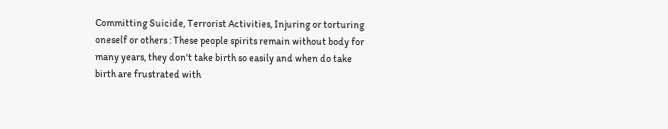Committing Suicide, Terrorist Activities, Injuring or torturing oneself or others : These people spirits remain without body for many years, they don't take birth so easily and when do take birth are frustrated with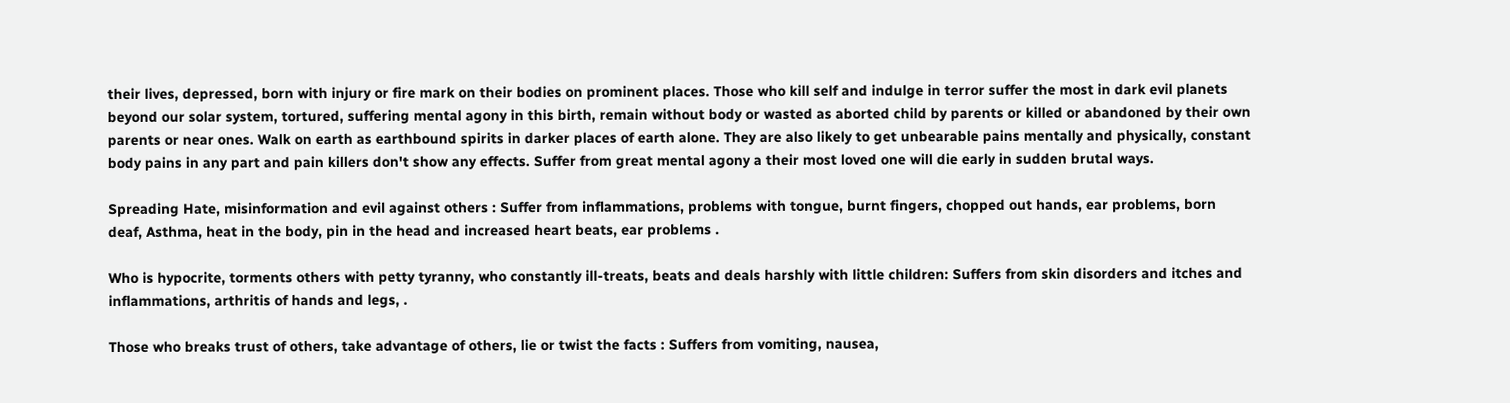their lives, depressed, born with injury or fire mark on their bodies on prominent places. Those who kill self and indulge in terror suffer the most in dark evil planets beyond our solar system, tortured, suffering mental agony in this birth, remain without body or wasted as aborted child by parents or killed or abandoned by their own parents or near ones. Walk on earth as earthbound spirits in darker places of earth alone. They are also likely to get unbearable pains mentally and physically, constant body pains in any part and pain killers don't show any effects. Suffer from great mental agony a their most loved one will die early in sudden brutal ways.

Spreading Hate, misinformation and evil against others : Suffer from inflammations, problems with tongue, burnt fingers, chopped out hands, ear problems, born deaf, Asthma, heat in the body, pin in the head and increased heart beats, ear problems .

Who is hypocrite, torments others with petty tyranny, who constantly ill-treats, beats and deals harshly with little children: Suffers from skin disorders and itches and inflammations, arthritis of hands and legs, .

Those who breaks trust of others, take advantage of others, lie or twist the facts : Suffers from vomiting, nausea,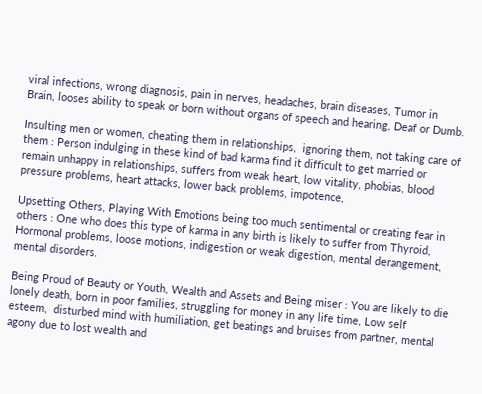viral infections, wrong diagnosis, pain in nerves, headaches, brain diseases, Tumor in Brain, looses ability to speak or born without organs of speech and hearing, Deaf or Dumb.

Insulting men or women, cheating them in relationships,  ignoring them, not taking care of them : Person indulging in these kind of bad karma find it difficult to get married or remain unhappy in relationships, suffers from weak heart, low vitality, phobias, blood pressure problems, heart attacks, lower back problems, impotence,

Upsetting Others, Playing With Emotions being too much sentimental or creating fear in others : One who does this type of karma in any birth is likely to suffer from Thyroid, Hormonal problems, loose motions, indigestion or weak digestion, mental derangement, mental disorders.

Being Proud of Beauty or Youth, Wealth and Assets and Being miser : You are likely to die lonely death, born in poor families, struggling for money in any life time, Low self esteem,  disturbed mind with humiliation, get beatings and bruises from partner, mental agony due to lost wealth and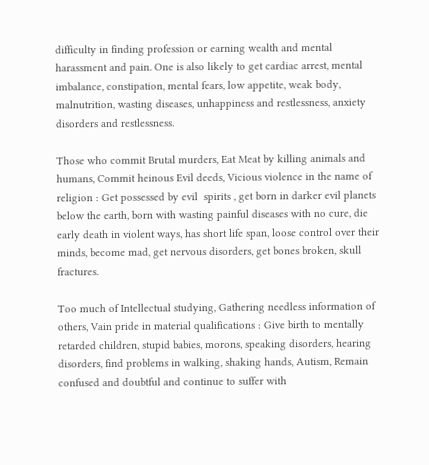difficulty in finding profession or earning wealth and mental harassment and pain. One is also likely to get cardiac arrest, mental imbalance, constipation, mental fears, low appetite, weak body, malnutrition, wasting diseases, unhappiness and restlessness, anxiety disorders and restlessness.

Those who commit Brutal murders, Eat Meat by killing animals and humans, Commit heinous Evil deeds, Vicious violence in the name of religion : Get possessed by evil  spirits , get born in darker evil planets below the earth, born with wasting painful diseases with no cure, die early death in violent ways, has short life span, loose control over their minds, become mad, get nervous disorders, get bones broken, skull fractures.

Too much of Intellectual studying, Gathering needless information of others, Vain pride in material qualifications : Give birth to mentally retarded children, stupid babies, morons, speaking disorders, hearing disorders, find problems in walking, shaking hands, Autism, Remain confused and doubtful and continue to suffer with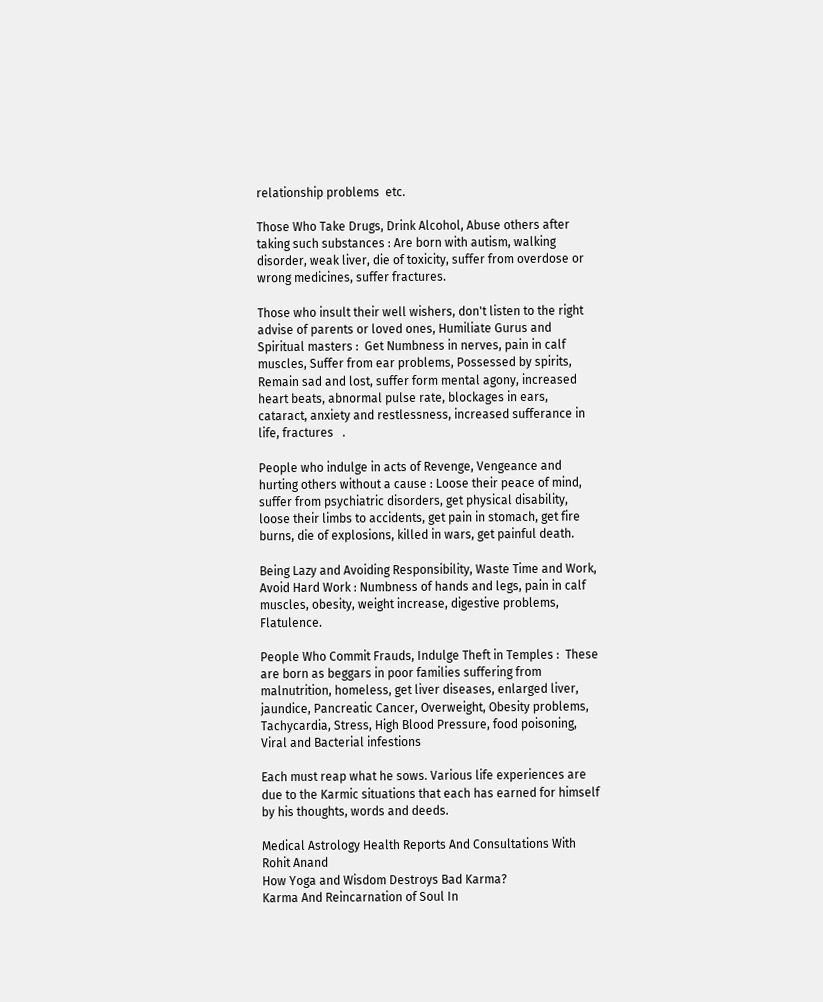relationship problems  etc.

Those Who Take Drugs, Drink Alcohol, Abuse others after taking such substances : Are born with autism, walking disorder, weak liver, die of toxicity, suffer from overdose or wrong medicines, suffer fractures.

Those who insult their well wishers, don't listen to the right advise of parents or loved ones, Humiliate Gurus and Spiritual masters :  Get Numbness in nerves, pain in calf muscles, Suffer from ear problems, Possessed by spirits, Remain sad and lost, suffer form mental agony, increased heart beats, abnormal pulse rate, blockages in ears, cataract, anxiety and restlessness, increased sufferance in life, fractures   .

People who indulge in acts of Revenge, Vengeance and hurting others without a cause : Loose their peace of mind, suffer from psychiatric disorders, get physical disability, loose their limbs to accidents, get pain in stomach, get fire burns, die of explosions, killed in wars, get painful death.

Being Lazy and Avoiding Responsibility, Waste Time and Work, Avoid Hard Work : Numbness of hands and legs, pain in calf muscles, obesity, weight increase, digestive problems, Flatulence.

People Who Commit Frauds, Indulge Theft in Temples :  These are born as beggars in poor families suffering from malnutrition, homeless, get liver diseases, enlarged liver, jaundice, Pancreatic Cancer, Overweight, Obesity problems, Tachycardia, Stress, High Blood Pressure, food poisoning, Viral and Bacterial infestions

Each must reap what he sows. Various life experiences are due to the Karmic situations that each has earned for himself by his thoughts, words and deeds.

Medical Astrology Health Reports And Consultations With Rohit Anand
How Yoga and Wisdom Destroys Bad Karma?
Karma And Reincarnation of Soul In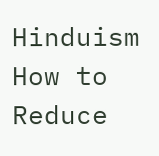Hinduism
How to Reduce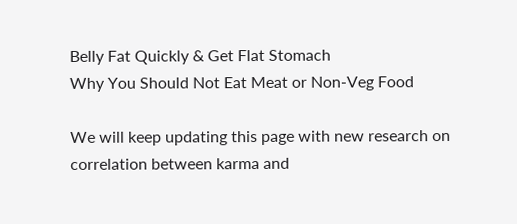Belly Fat Quickly & Get Flat Stomach
Why You Should Not Eat Meat or Non-Veg Food

We will keep updating this page with new research on correlation between karma and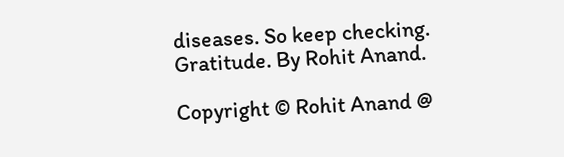diseases. So keep checking. Gratitude. By Rohit Anand.

Copyright © Rohit Anand @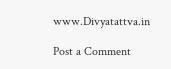www.Divyatattva.in

Post a Comment